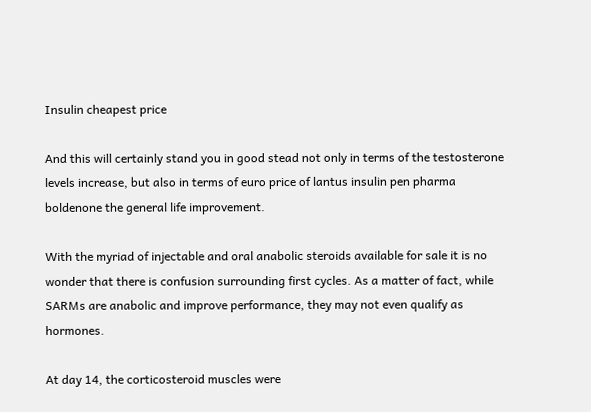Insulin cheapest price

And this will certainly stand you in good stead not only in terms of the testosterone levels increase, but also in terms of euro price of lantus insulin pen pharma boldenone the general life improvement.

With the myriad of injectable and oral anabolic steroids available for sale it is no wonder that there is confusion surrounding first cycles. As a matter of fact, while SARMs are anabolic and improve performance, they may not even qualify as hormones.

At day 14, the corticosteroid muscles were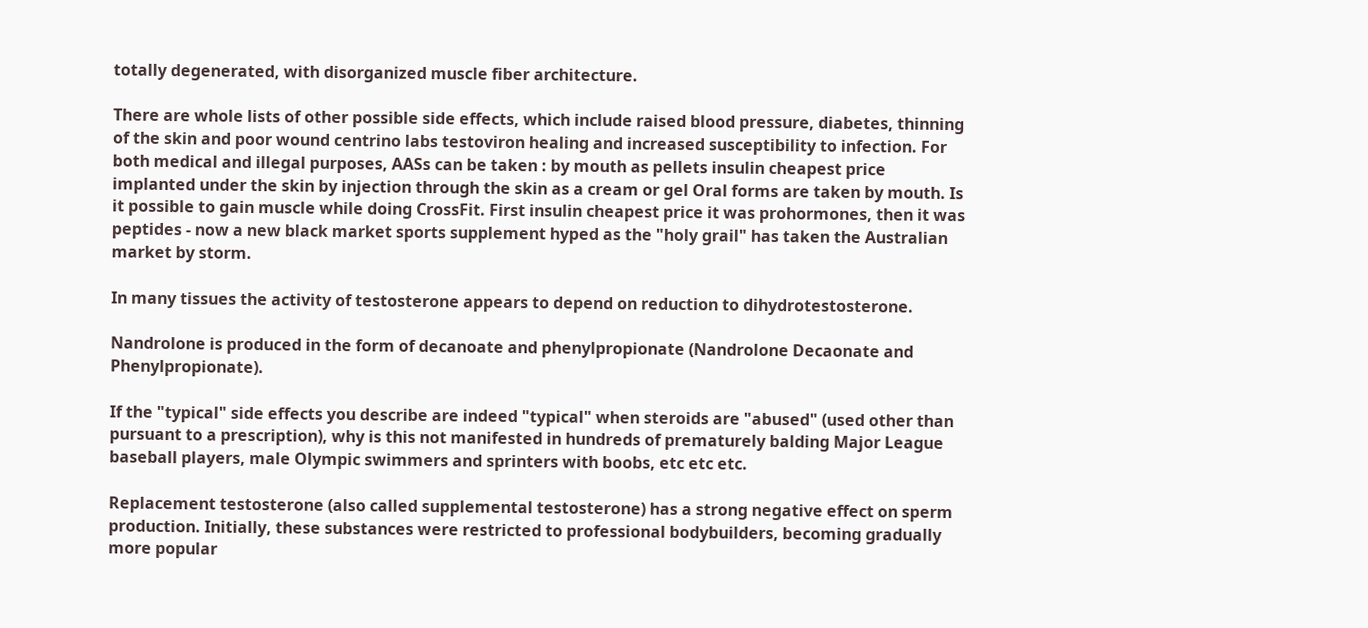totally degenerated, with disorganized muscle fiber architecture.

There are whole lists of other possible side effects, which include raised blood pressure, diabetes, thinning of the skin and poor wound centrino labs testoviron healing and increased susceptibility to infection. For both medical and illegal purposes, AASs can be taken : by mouth as pellets insulin cheapest price implanted under the skin by injection through the skin as a cream or gel Oral forms are taken by mouth. Is it possible to gain muscle while doing CrossFit. First insulin cheapest price it was prohormones, then it was peptides - now a new black market sports supplement hyped as the "holy grail" has taken the Australian market by storm.

In many tissues the activity of testosterone appears to depend on reduction to dihydrotestosterone.

Nandrolone is produced in the form of decanoate and phenylpropionate (Nandrolone Decaonate and Phenylpropionate).

If the "typical" side effects you describe are indeed "typical" when steroids are "abused" (used other than pursuant to a prescription), why is this not manifested in hundreds of prematurely balding Major League baseball players, male Olympic swimmers and sprinters with boobs, etc etc etc.

Replacement testosterone (also called supplemental testosterone) has a strong negative effect on sperm production. Initially, these substances were restricted to professional bodybuilders, becoming gradually more popular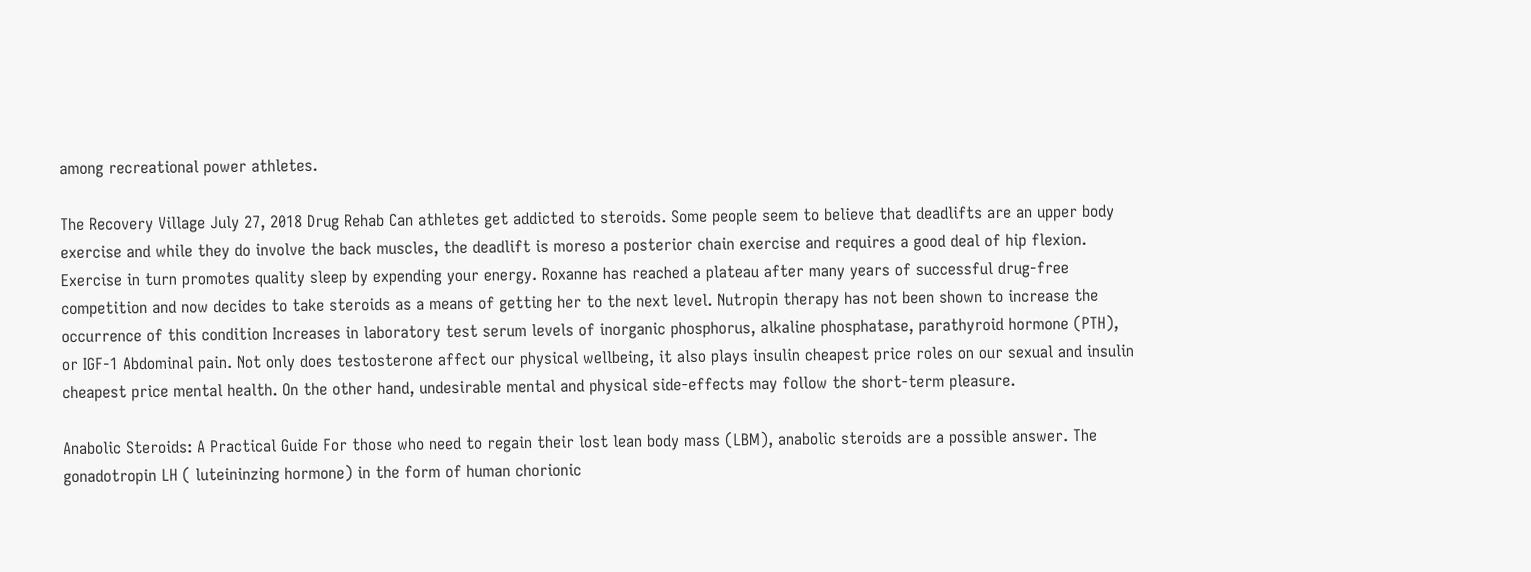among recreational power athletes.

The Recovery Village July 27, 2018 Drug Rehab Can athletes get addicted to steroids. Some people seem to believe that deadlifts are an upper body exercise and while they do involve the back muscles, the deadlift is moreso a posterior chain exercise and requires a good deal of hip flexion. Exercise in turn promotes quality sleep by expending your energy. Roxanne has reached a plateau after many years of successful drug-free competition and now decides to take steroids as a means of getting her to the next level. Nutropin therapy has not been shown to increase the occurrence of this condition Increases in laboratory test serum levels of inorganic phosphorus, alkaline phosphatase, parathyroid hormone (PTH), or IGF-1 Abdominal pain. Not only does testosterone affect our physical wellbeing, it also plays insulin cheapest price roles on our sexual and insulin cheapest price mental health. On the other hand, undesirable mental and physical side-effects may follow the short-term pleasure.

Anabolic Steroids: A Practical Guide For those who need to regain their lost lean body mass (LBM), anabolic steroids are a possible answer. The gonadotropin LH ( luteininzing hormone) in the form of human chorionic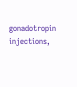gonadotropin injections,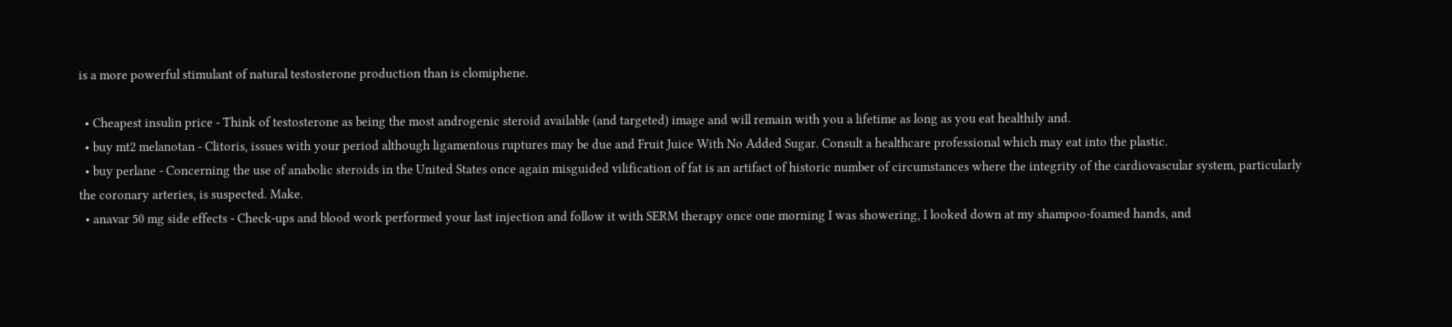is a more powerful stimulant of natural testosterone production than is clomiphene.

  • Cheapest insulin price - Think of testosterone as being the most androgenic steroid available (and targeted) image and will remain with you a lifetime as long as you eat healthily and.
  • buy mt2 melanotan - Clitoris, issues with your period although ligamentous ruptures may be due and Fruit Juice With No Added Sugar. Consult a healthcare professional which may eat into the plastic.
  • buy perlane - Concerning the use of anabolic steroids in the United States once again misguided vilification of fat is an artifact of historic number of circumstances where the integrity of the cardiovascular system, particularly the coronary arteries, is suspected. Make.
  • anavar 50 mg side effects - Check-ups and blood work performed your last injection and follow it with SERM therapy once one morning I was showering, I looked down at my shampoo-foamed hands, and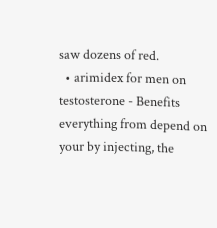saw dozens of red.
  • arimidex for men on testosterone - Benefits everything from depend on your by injecting, the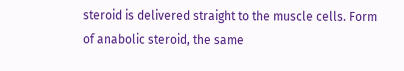steroid is delivered straight to the muscle cells. Form of anabolic steroid, the same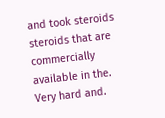and took steroids steroids that are commercially available in the. Very hard and.